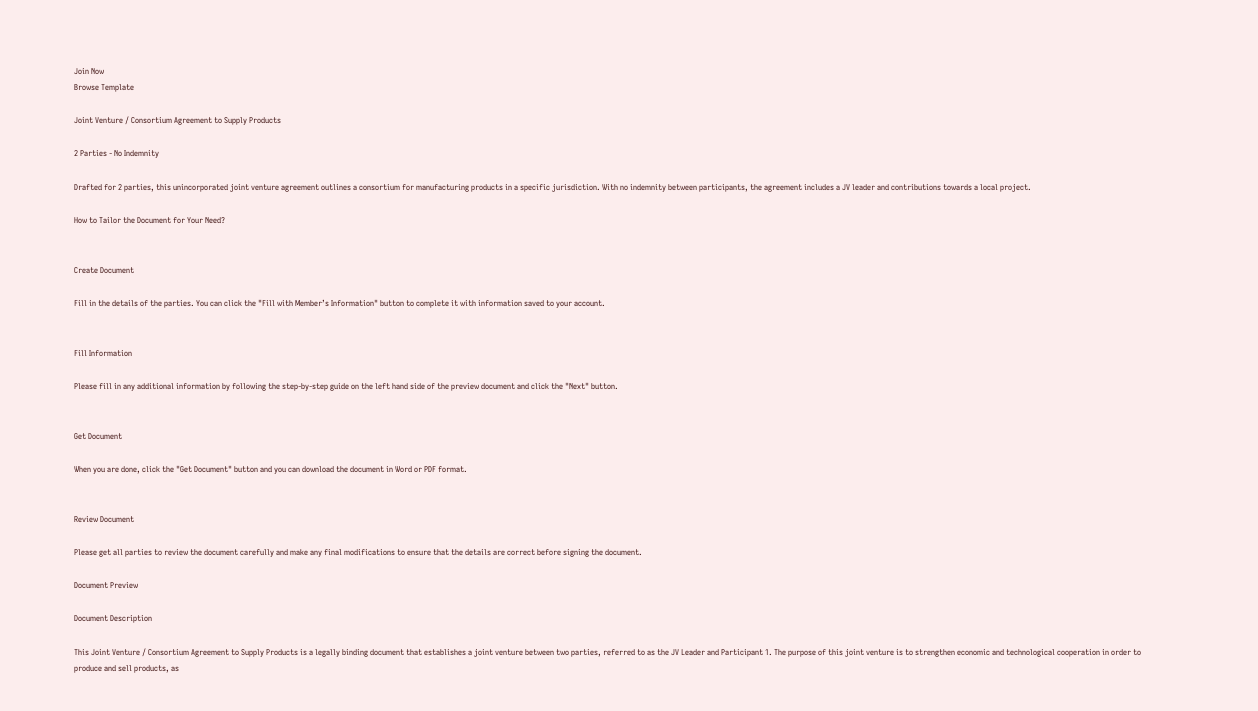Join Now
Browse Template

Joint Venture / Consortium Agreement to Supply Products

2 Parties - No Indemnity

Drafted for 2 parties, this unincorporated joint venture agreement outlines a consortium for manufacturing products in a specific jurisdiction. With no indemnity between participants, the agreement includes a JV leader and contributions towards a local project.

How to Tailor the Document for Your Need?


Create Document

Fill in the details of the parties. You can click the "Fill with Member’s Information" button to complete it with information saved to your account.


Fill Information

Please fill in any additional information by following the step-by-step guide on the left hand side of the preview document and click the "Next" button.


Get Document

When you are done, click the "Get Document" button and you can download the document in Word or PDF format.


Review Document

Please get all parties to review the document carefully and make any final modifications to ensure that the details are correct before signing the document.

Document Preview

Document Description

This Joint Venture / Consortium Agreement to Supply Products is a legally binding document that establishes a joint venture between two parties, referred to as the JV Leader and Participant 1. The purpose of this joint venture is to strengthen economic and technological cooperation in order to produce and sell products, as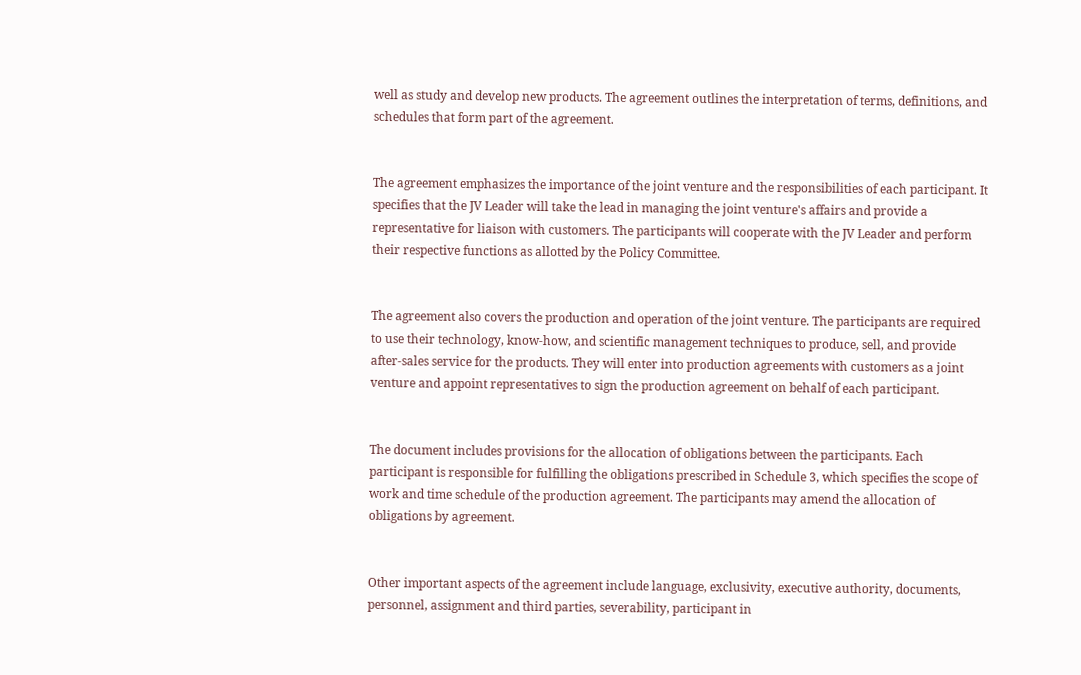well as study and develop new products. The agreement outlines the interpretation of terms, definitions, and schedules that form part of the agreement.


The agreement emphasizes the importance of the joint venture and the responsibilities of each participant. It specifies that the JV Leader will take the lead in managing the joint venture's affairs and provide a representative for liaison with customers. The participants will cooperate with the JV Leader and perform their respective functions as allotted by the Policy Committee.


The agreement also covers the production and operation of the joint venture. The participants are required to use their technology, know-how, and scientific management techniques to produce, sell, and provide after-sales service for the products. They will enter into production agreements with customers as a joint venture and appoint representatives to sign the production agreement on behalf of each participant.


The document includes provisions for the allocation of obligations between the participants. Each participant is responsible for fulfilling the obligations prescribed in Schedule 3, which specifies the scope of work and time schedule of the production agreement. The participants may amend the allocation of obligations by agreement.


Other important aspects of the agreement include language, exclusivity, executive authority, documents, personnel, assignment and third parties, severability, participant in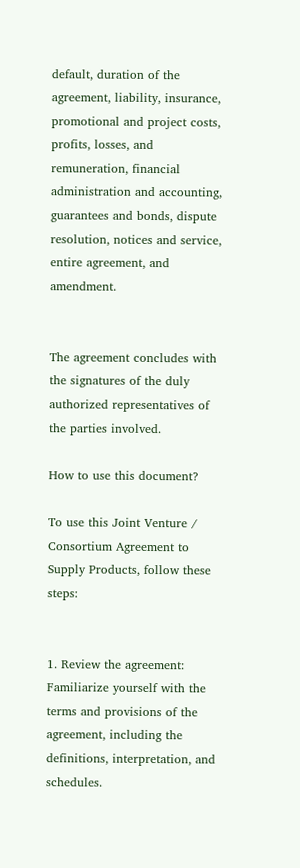default, duration of the agreement, liability, insurance, promotional and project costs, profits, losses, and remuneration, financial administration and accounting, guarantees and bonds, dispute resolution, notices and service, entire agreement, and amendment.


The agreement concludes with the signatures of the duly authorized representatives of the parties involved.

How to use this document?

To use this Joint Venture / Consortium Agreement to Supply Products, follow these steps:


1. Review the agreement: Familiarize yourself with the terms and provisions of the agreement, including the definitions, interpretation, and schedules.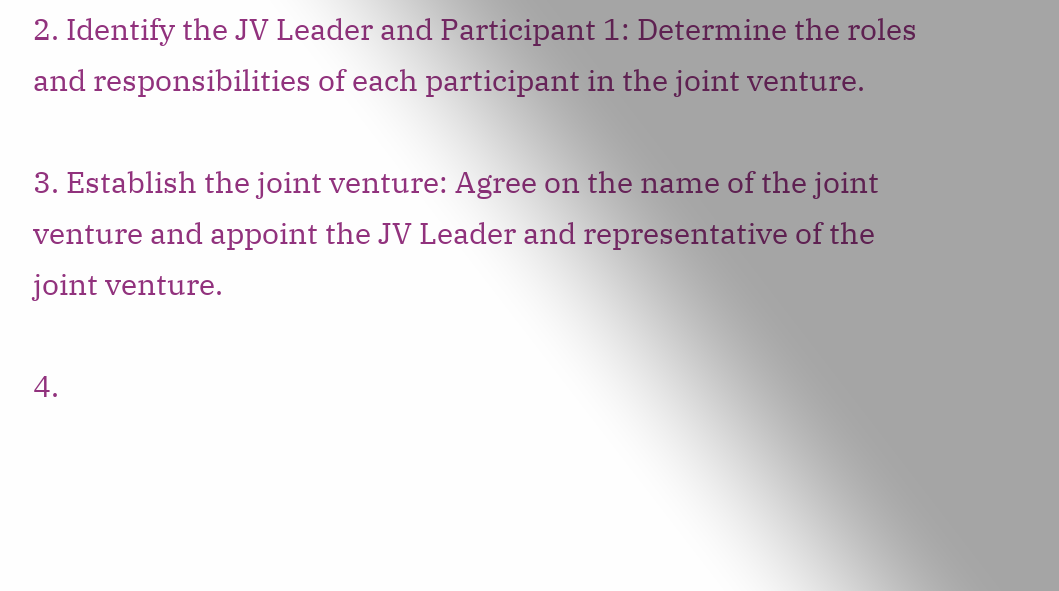2. Identify the JV Leader and Participant 1: Determine the roles and responsibilities of each participant in the joint venture.

3. Establish the joint venture: Agree on the name of the joint venture and appoint the JV Leader and representative of the joint venture.

4.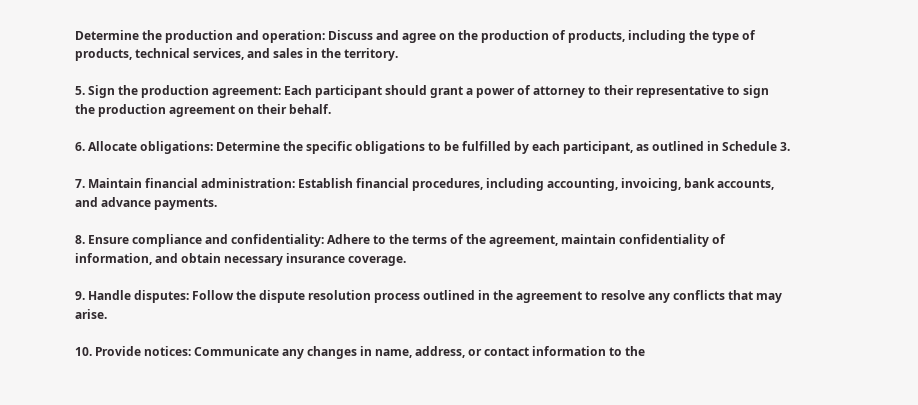Determine the production and operation: Discuss and agree on the production of products, including the type of products, technical services, and sales in the territory.

5. Sign the production agreement: Each participant should grant a power of attorney to their representative to sign the production agreement on their behalf.

6. Allocate obligations: Determine the specific obligations to be fulfilled by each participant, as outlined in Schedule 3.

7. Maintain financial administration: Establish financial procedures, including accounting, invoicing, bank accounts, and advance payments.

8. Ensure compliance and confidentiality: Adhere to the terms of the agreement, maintain confidentiality of information, and obtain necessary insurance coverage.

9. Handle disputes: Follow the dispute resolution process outlined in the agreement to resolve any conflicts that may arise.

10. Provide notices: Communicate any changes in name, address, or contact information to the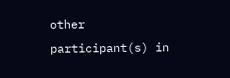other participant(s) in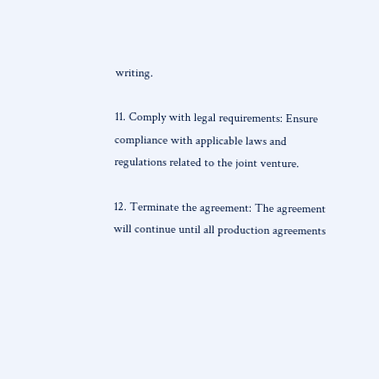writing.

11. Comply with legal requirements: Ensure compliance with applicable laws and regulations related to the joint venture.

12. Terminate the agreement: The agreement will continue until all production agreements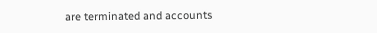are terminated and accounts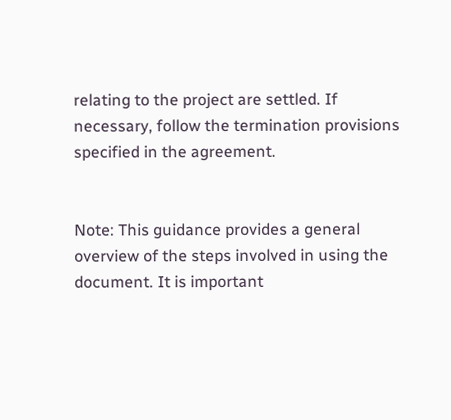relating to the project are settled. If necessary, follow the termination provisions specified in the agreement.


Note: This guidance provides a general overview of the steps involved in using the document. It is important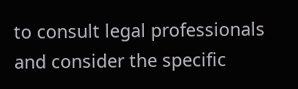to consult legal professionals and consider the specific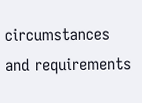circumstances and requirements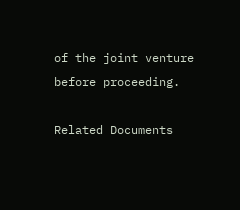of the joint venture before proceeding.

Related Documents